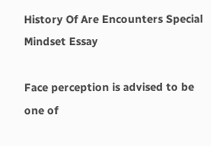History Of Are Encounters Special Mindset Essay

Face perception is advised to be one of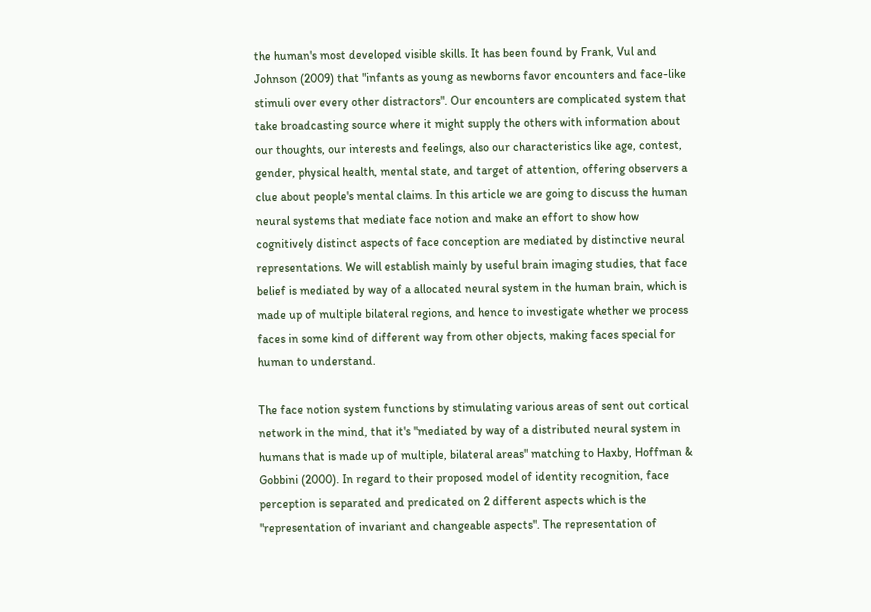the human's most developed visible skills. It has been found by Frank, Vul and Johnson (2009) that "infants as young as newborns favor encounters and face-like stimuli over every other distractors". Our encounters are complicated system that take broadcasting source where it might supply the others with information about our thoughts, our interests and feelings, also our characteristics like age, contest, gender, physical health, mental state, and target of attention, offering observers a clue about people's mental claims. In this article we are going to discuss the human neural systems that mediate face notion and make an effort to show how cognitively distinct aspects of face conception are mediated by distinctive neural representations. We will establish mainly by useful brain imaging studies, that face belief is mediated by way of a allocated neural system in the human brain, which is made up of multiple bilateral regions, and hence to investigate whether we process faces in some kind of different way from other objects, making faces special for human to understand.

The face notion system functions by stimulating various areas of sent out cortical network in the mind, that it's "mediated by way of a distributed neural system in humans that is made up of multiple, bilateral areas" matching to Haxby, Hoffman & Gobbini (2000). In regard to their proposed model of identity recognition, face perception is separated and predicated on 2 different aspects which is the "representation of invariant and changeable aspects". The representation of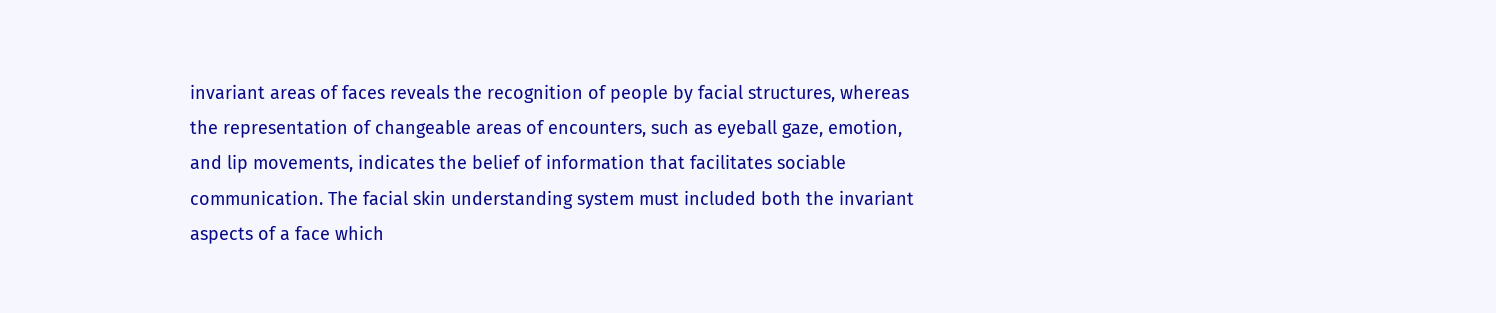invariant areas of faces reveals the recognition of people by facial structures, whereas the representation of changeable areas of encounters, such as eyeball gaze, emotion, and lip movements, indicates the belief of information that facilitates sociable communication. The facial skin understanding system must included both the invariant aspects of a face which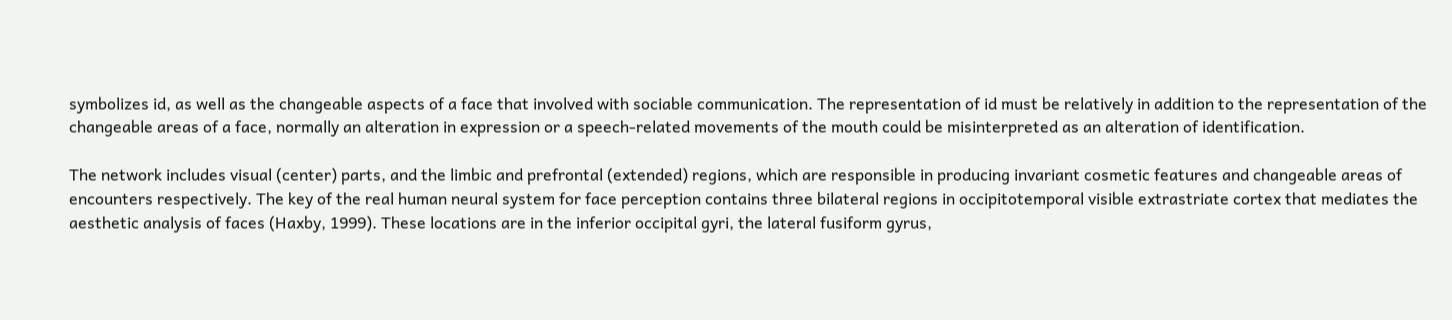symbolizes id, as well as the changeable aspects of a face that involved with sociable communication. The representation of id must be relatively in addition to the representation of the changeable areas of a face, normally an alteration in expression or a speech-related movements of the mouth could be misinterpreted as an alteration of identification.

The network includes visual (center) parts, and the limbic and prefrontal (extended) regions, which are responsible in producing invariant cosmetic features and changeable areas of encounters respectively. The key of the real human neural system for face perception contains three bilateral regions in occipitotemporal visible extrastriate cortex that mediates the aesthetic analysis of faces (Haxby, 1999). These locations are in the inferior occipital gyri, the lateral fusiform gyrus,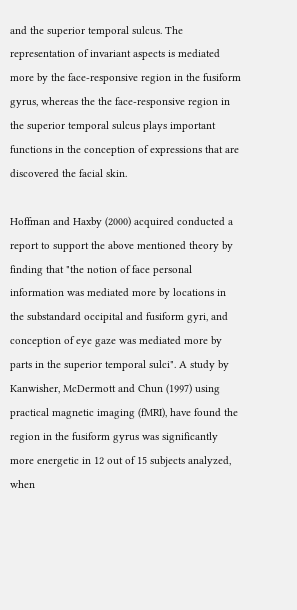and the superior temporal sulcus. The representation of invariant aspects is mediated more by the face-responsive region in the fusiform gyrus, whereas the the face-responsive region in the superior temporal sulcus plays important functions in the conception of expressions that are discovered the facial skin.

Hoffman and Haxby (2000) acquired conducted a report to support the above mentioned theory by finding that "the notion of face personal information was mediated more by locations in the substandard occipital and fusiform gyri, and conception of eye gaze was mediated more by parts in the superior temporal sulci". A study by Kanwisher, McDermott and Chun (1997) using practical magnetic imaging (fMRI), have found the region in the fusiform gyrus was significantly more energetic in 12 out of 15 subjects analyzed, when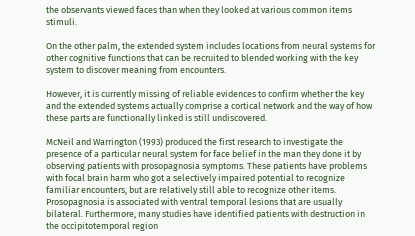the observants viewed faces than when they looked at various common items stimuli.

On the other palm, the extended system includes locations from neural systems for other cognitive functions that can be recruited to blended working with the key system to discover meaning from encounters.

However, it is currently missing of reliable evidences to confirm whether the key and the extended systems actually comprise a cortical network and the way of how these parts are functionally linked is still undiscovered.

McNeil and Warrington (1993) produced the first research to investigate the presence of a particular neural system for face belief in the man they done it by observing patients with prosopagnosia symptoms. These patients have problems with focal brain harm who got a selectively impaired potential to recognize familiar encounters, but are relatively still able to recognize other items. Prosopagnosia is associated with ventral temporal lesions that are usually bilateral. Furthermore, many studies have identified patients with destruction in the occipitotemporal region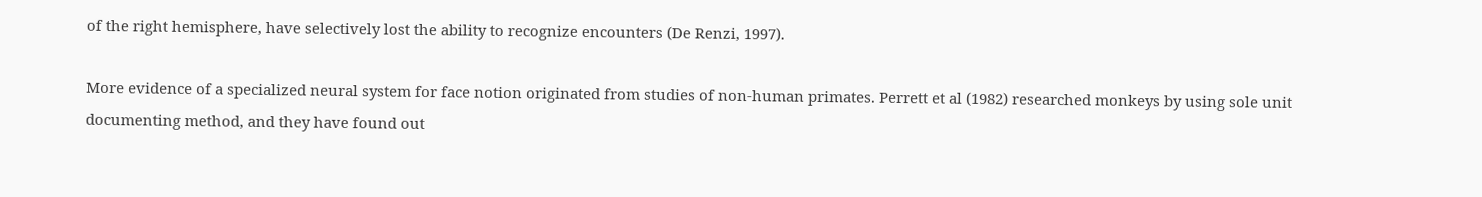of the right hemisphere, have selectively lost the ability to recognize encounters (De Renzi, 1997).

More evidence of a specialized neural system for face notion originated from studies of non-human primates. Perrett et al (1982) researched monkeys by using sole unit documenting method, and they have found out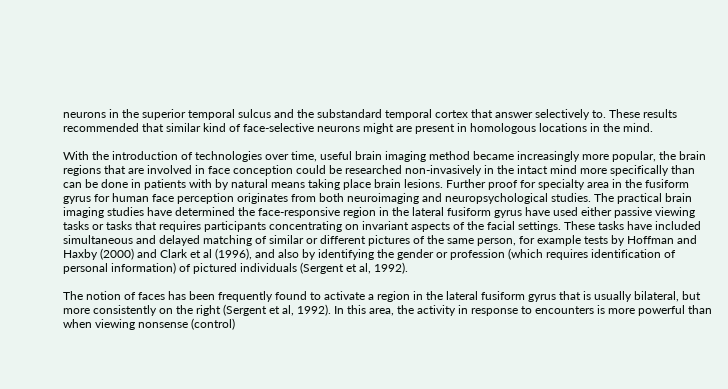neurons in the superior temporal sulcus and the substandard temporal cortex that answer selectively to. These results recommended that similar kind of face-selective neurons might are present in homologous locations in the mind.

With the introduction of technologies over time, useful brain imaging method became increasingly more popular, the brain regions that are involved in face conception could be researched non-invasively in the intact mind more specifically than can be done in patients with by natural means taking place brain lesions. Further proof for specialty area in the fusiform gyrus for human face perception originates from both neuroimaging and neuropsychological studies. The practical brain imaging studies have determined the face-responsive region in the lateral fusiform gyrus have used either passive viewing tasks or tasks that requires participants concentrating on invariant aspects of the facial settings. These tasks have included simultaneous and delayed matching of similar or different pictures of the same person, for example tests by Hoffman and Haxby (2000) and Clark et al (1996), and also by identifying the gender or profession (which requires identification of personal information) of pictured individuals (Sergent et al, 1992).

The notion of faces has been frequently found to activate a region in the lateral fusiform gyrus that is usually bilateral, but more consistently on the right (Sergent et al, 1992). In this area, the activity in response to encounters is more powerful than when viewing nonsense (control)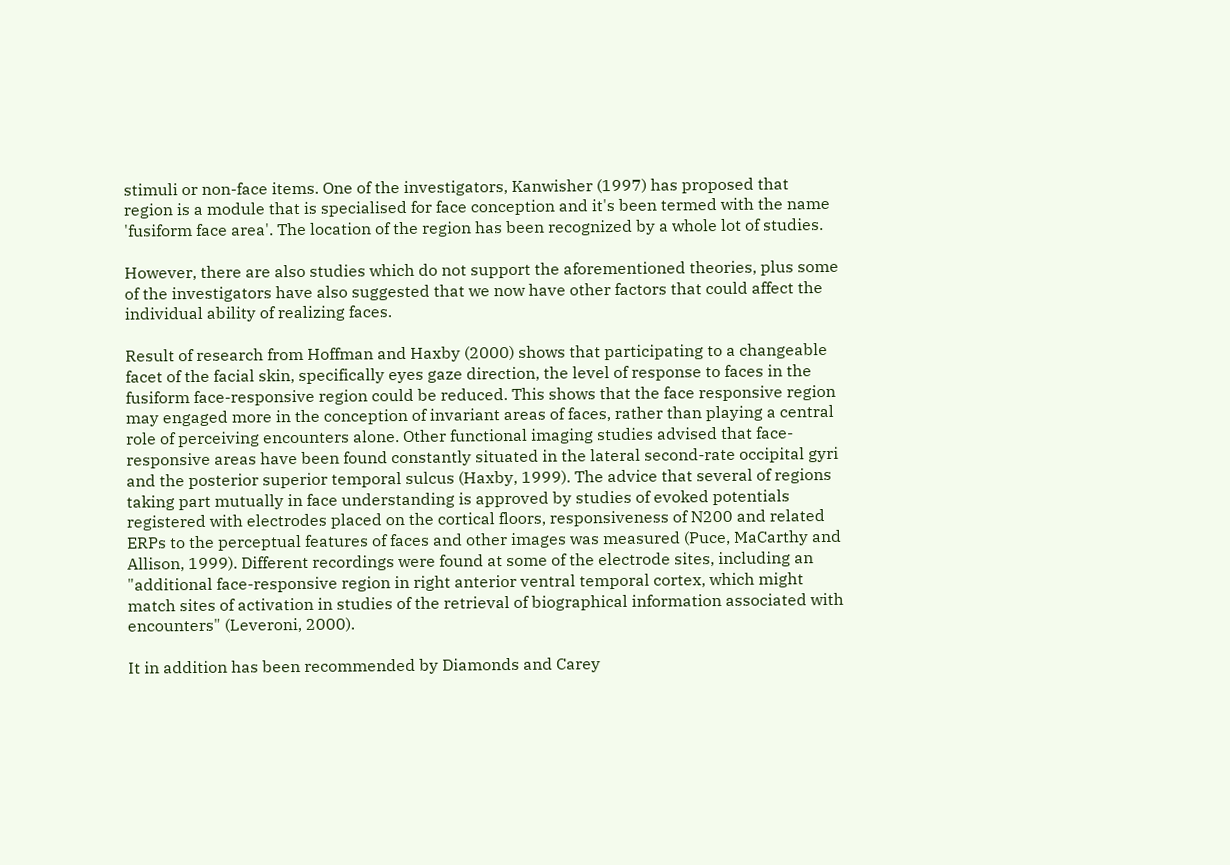stimuli or non-face items. One of the investigators, Kanwisher (1997) has proposed that region is a module that is specialised for face conception and it's been termed with the name 'fusiform face area'. The location of the region has been recognized by a whole lot of studies.

However, there are also studies which do not support the aforementioned theories, plus some of the investigators have also suggested that we now have other factors that could affect the individual ability of realizing faces.

Result of research from Hoffman and Haxby (2000) shows that participating to a changeable facet of the facial skin, specifically eyes gaze direction, the level of response to faces in the fusiform face-responsive region could be reduced. This shows that the face responsive region may engaged more in the conception of invariant areas of faces, rather than playing a central role of perceiving encounters alone. Other functional imaging studies advised that face-responsive areas have been found constantly situated in the lateral second-rate occipital gyri and the posterior superior temporal sulcus (Haxby, 1999). The advice that several of regions taking part mutually in face understanding is approved by studies of evoked potentials registered with electrodes placed on the cortical floors, responsiveness of N200 and related ERPs to the perceptual features of faces and other images was measured (Puce, MaCarthy and Allison, 1999). Different recordings were found at some of the electrode sites, including an "additional face-responsive region in right anterior ventral temporal cortex, which might match sites of activation in studies of the retrieval of biographical information associated with encounters" (Leveroni, 2000).

It in addition has been recommended by Diamonds and Carey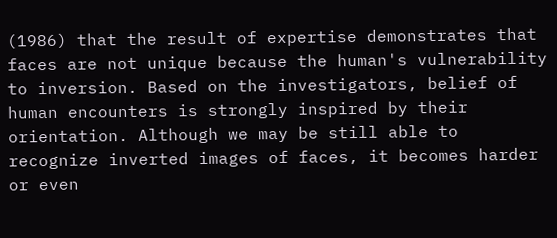(1986) that the result of expertise demonstrates that faces are not unique because the human's vulnerability to inversion. Based on the investigators, belief of human encounters is strongly inspired by their orientation. Although we may be still able to recognize inverted images of faces, it becomes harder or even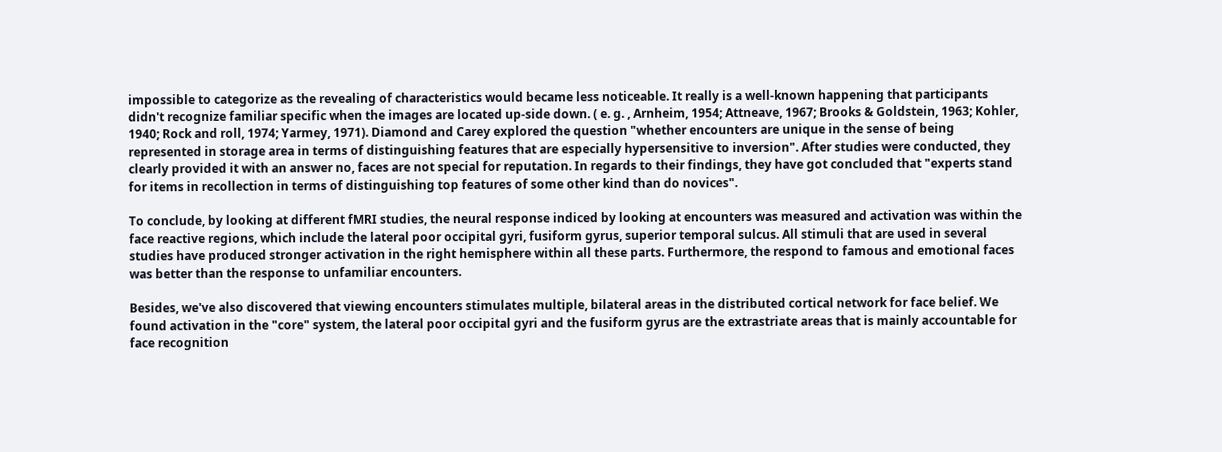impossible to categorize as the revealing of characteristics would became less noticeable. It really is a well-known happening that participants didn't recognize familiar specific when the images are located up-side down. ( e. g. , Arnheim, 1954; Attneave, 1967; Brooks & Goldstein, 1963; Kohler, 1940; Rock and roll, 1974; Yarmey, 1971). Diamond and Carey explored the question "whether encounters are unique in the sense of being represented in storage area in terms of distinguishing features that are especially hypersensitive to inversion". After studies were conducted, they clearly provided it with an answer no, faces are not special for reputation. In regards to their findings, they have got concluded that "experts stand for items in recollection in terms of distinguishing top features of some other kind than do novices".

To conclude, by looking at different fMRI studies, the neural response indiced by looking at encounters was measured and activation was within the face reactive regions, which include the lateral poor occipital gyri, fusiform gyrus, superior temporal sulcus. All stimuli that are used in several studies have produced stronger activation in the right hemisphere within all these parts. Furthermore, the respond to famous and emotional faces was better than the response to unfamiliar encounters.

Besides, we've also discovered that viewing encounters stimulates multiple, bilateral areas in the distributed cortical network for face belief. We found activation in the "core" system, the lateral poor occipital gyri and the fusiform gyrus are the extrastriate areas that is mainly accountable for face recognition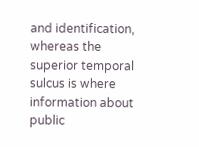and identification, whereas the superior temporal sulcus is where information about public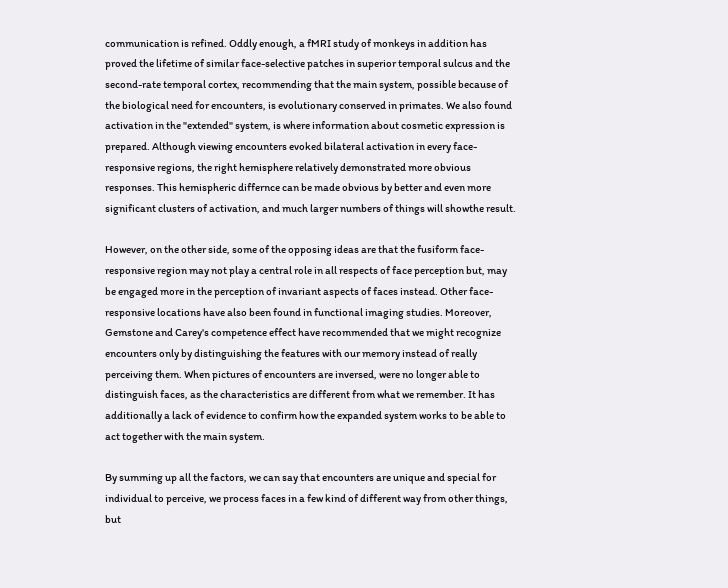communication is refined. Oddly enough, a fMRI study of monkeys in addition has proved the lifetime of similar face-selective patches in superior temporal sulcus and the second-rate temporal cortex, recommending that the main system, possible because of the biological need for encounters, is evolutionary conserved in primates. We also found activation in the "extended" system, is where information about cosmetic expression is prepared. Although viewing encounters evoked bilateral activation in every face-responsive regions, the right hemisphere relatively demonstrated more obvious responses. This hemispheric differnce can be made obvious by better and even more significant clusters of activation, and much larger numbers of things will showthe result.

However, on the other side, some of the opposing ideas are that the fusiform face-responsive region may not play a central role in all respects of face perception but, may be engaged more in the perception of invariant aspects of faces instead. Other face-responsive locations have also been found in functional imaging studies. Moreover, Gemstone and Carey's competence effect have recommended that we might recognize encounters only by distinguishing the features with our memory instead of really perceiving them. When pictures of encounters are inversed, were no longer able to distinguish faces, as the characteristics are different from what we remember. It has additionally a lack of evidence to confirm how the expanded system works to be able to act together with the main system.

By summing up all the factors, we can say that encounters are unique and special for individual to perceive, we process faces in a few kind of different way from other things, but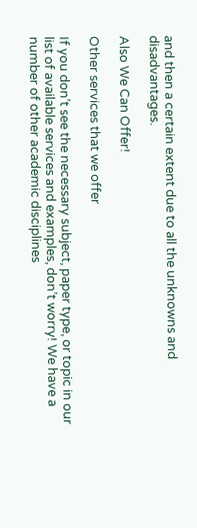and then a certain extent due to all the unknowns and disadvantages.

Also We Can Offer!

Other services that we offer

If you don’t see the necessary subject, paper type, or topic in our list of available services and examples, don’t worry! We have a number of other academic disciplines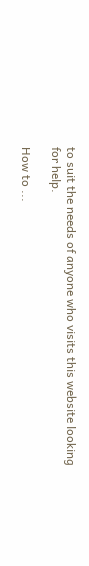to suit the needs of anyone who visits this website looking for help.

How to ...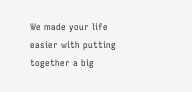We made your life easier with putting together a big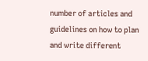number of articles and guidelines on how to plan and write different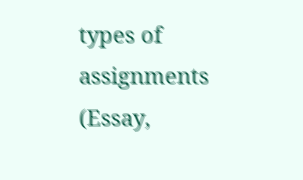types of assignments (Essay,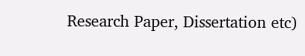Research Paper, Dissertation etc)